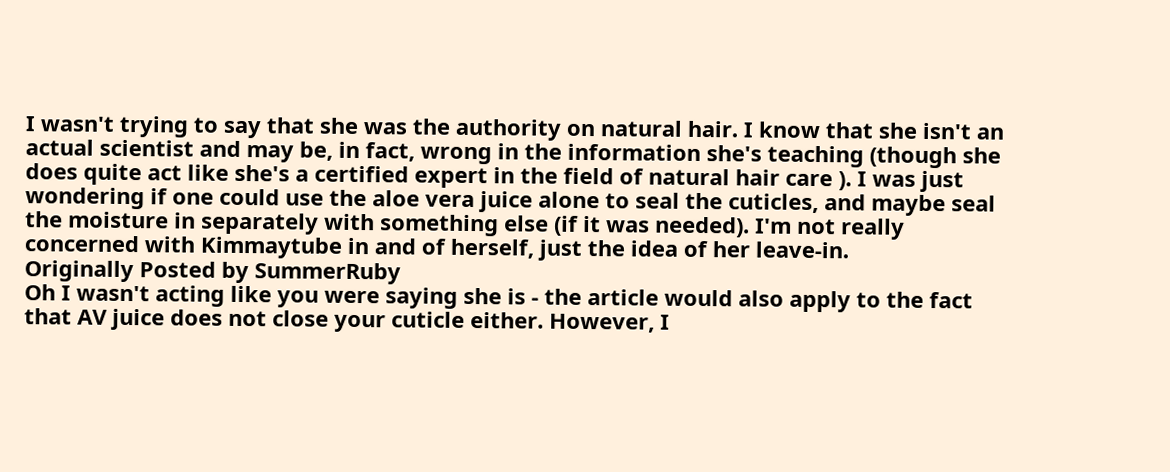I wasn't trying to say that she was the authority on natural hair. I know that she isn't an actual scientist and may be, in fact, wrong in the information she's teaching (though she does quite act like she's a certified expert in the field of natural hair care ). I was just wondering if one could use the aloe vera juice alone to seal the cuticles, and maybe seal the moisture in separately with something else (if it was needed). I'm not really concerned with Kimmaytube in and of herself, just the idea of her leave-in.
Originally Posted by SummerRuby
Oh I wasn't acting like you were saying she is - the article would also apply to the fact that AV juice does not close your cuticle either. However, I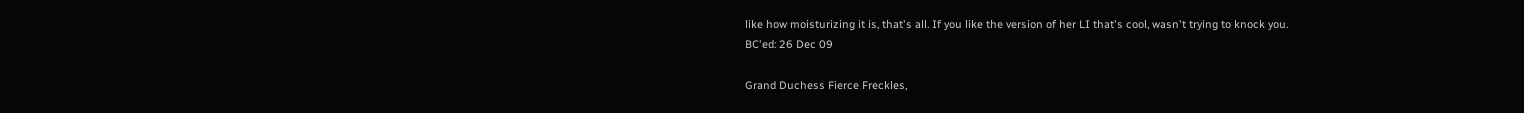like how moisturizing it is, that's all. If you like the version of her LI that's cool, wasn't trying to knock you.
BC'ed: 26 Dec 09

Grand Duchess Fierce Freckles,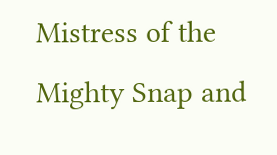Mistress of the Mighty Snap and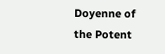Doyenne of the Potent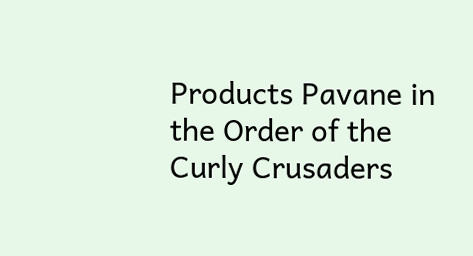Products Pavane in the Order of the Curly Crusaders